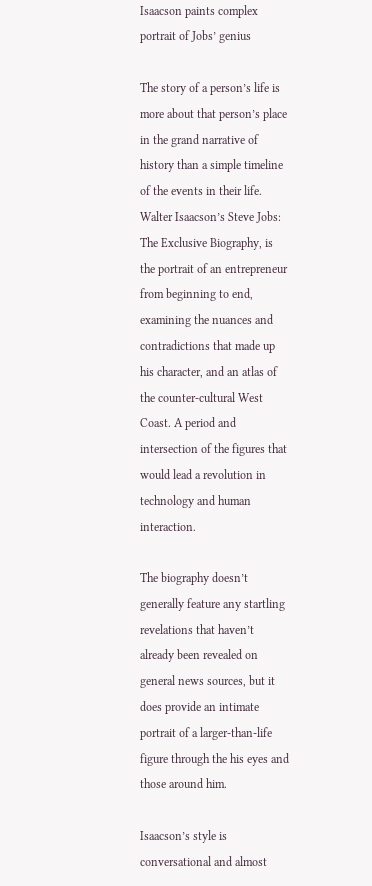Isaacson paints complex portrait of Jobs’ genius

The story of a person’s life is more about that person’s place in the grand narrative of history than a simple timeline of the events in their life. Walter Isaacson’s Steve Jobs: The Exclusive Biography, is the portrait of an entrepreneur from beginning to end, examining the nuances and contradictions that made up his character, and an atlas of the counter-cultural West Coast. A period and intersection of the figures that would lead a revolution in technology and human interaction.

The biography doesn’t generally feature any startling revelations that haven’t already been revealed on general news sources, but it does provide an intimate portrait of a larger-than-life figure through the his eyes and those around him.

Isaacson’s style is conversational and almost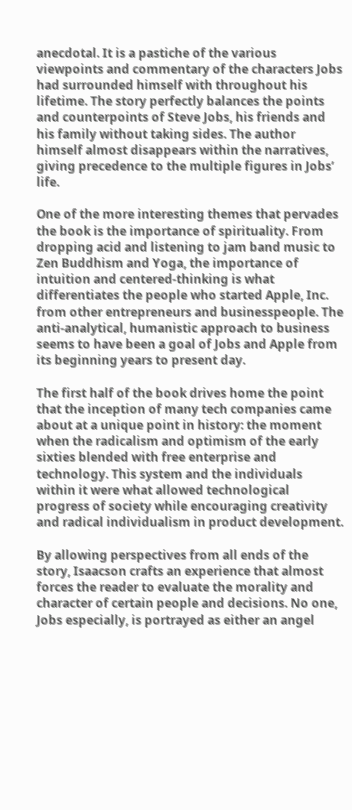anecdotal. It is a pastiche of the various viewpoints and commentary of the characters Jobs had surrounded himself with throughout his lifetime. The story perfectly balances the points and counterpoints of Steve Jobs, his friends and his family without taking sides. The author himself almost disappears within the narratives, giving precedence to the multiple figures in Jobs’ life.

One of the more interesting themes that pervades the book is the importance of spirituality. From dropping acid and listening to jam band music to Zen Buddhism and Yoga, the importance of intuition and centered-thinking is what differentiates the people who started Apple, Inc. from other entrepreneurs and businesspeople. The anti-analytical, humanistic approach to business seems to have been a goal of Jobs and Apple from its beginning years to present day.

The first half of the book drives home the point that the inception of many tech companies came about at a unique point in history: the moment when the radicalism and optimism of the early sixties blended with free enterprise and technology. This system and the individuals within it were what allowed technological progress of society while encouraging creativity and radical individualism in product development.

By allowing perspectives from all ends of the story, Isaacson crafts an experience that almost forces the reader to evaluate the morality and character of certain people and decisions. No one, Jobs especially, is portrayed as either an angel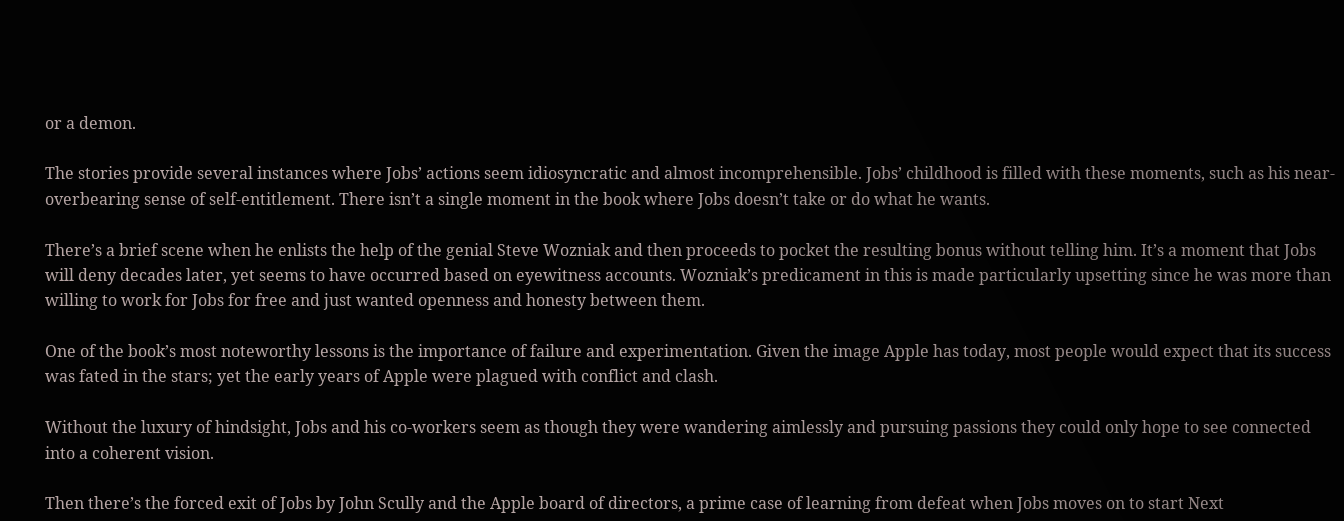or a demon.

The stories provide several instances where Jobs’ actions seem idiosyncratic and almost incomprehensible. Jobs’ childhood is filled with these moments, such as his near-overbearing sense of self-entitlement. There isn’t a single moment in the book where Jobs doesn’t take or do what he wants.

There’s a brief scene when he enlists the help of the genial Steve Wozniak and then proceeds to pocket the resulting bonus without telling him. It’s a moment that Jobs will deny decades later, yet seems to have occurred based on eyewitness accounts. Wozniak’s predicament in this is made particularly upsetting since he was more than willing to work for Jobs for free and just wanted openness and honesty between them.

One of the book’s most noteworthy lessons is the importance of failure and experimentation. Given the image Apple has today, most people would expect that its success was fated in the stars; yet the early years of Apple were plagued with conflict and clash.

Without the luxury of hindsight, Jobs and his co-workers seem as though they were wandering aimlessly and pursuing passions they could only hope to see connected into a coherent vision.

Then there’s the forced exit of Jobs by John Scully and the Apple board of directors, a prime case of learning from defeat when Jobs moves on to start Next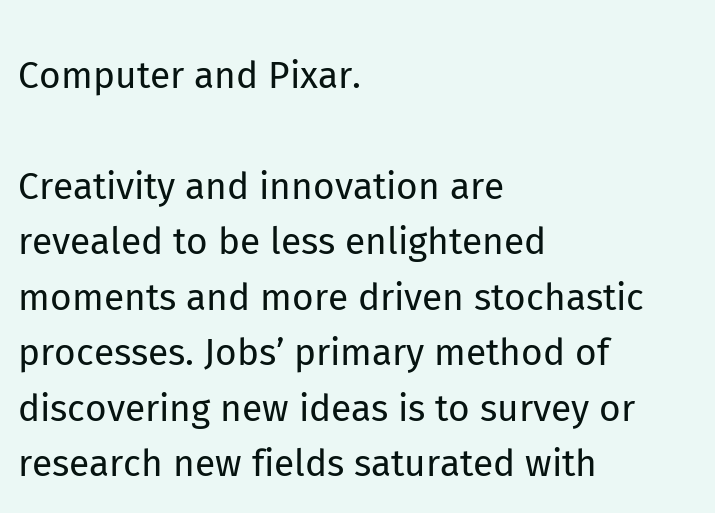Computer and Pixar.

Creativity and innovation are revealed to be less enlightened moments and more driven stochastic processes. Jobs’ primary method of discovering new ideas is to survey or research new fields saturated with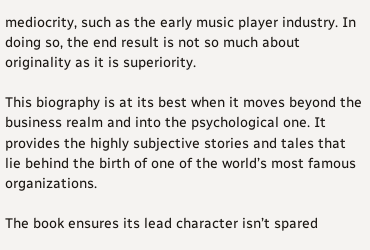mediocrity, such as the early music player industry. In doing so, the end result is not so much about originality as it is superiority.

This biography is at its best when it moves beyond the business realm and into the psychological one. It provides the highly subjective stories and tales that lie behind the birth of one of the world’s most famous organizations.

The book ensures its lead character isn’t spared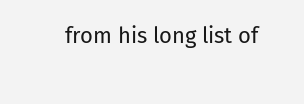from his long list of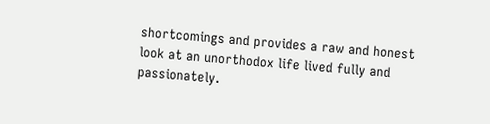shortcomings and provides a raw and honest look at an unorthodox life lived fully and passionately.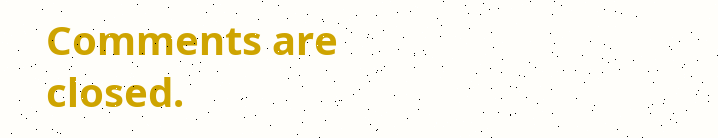Comments are closed.